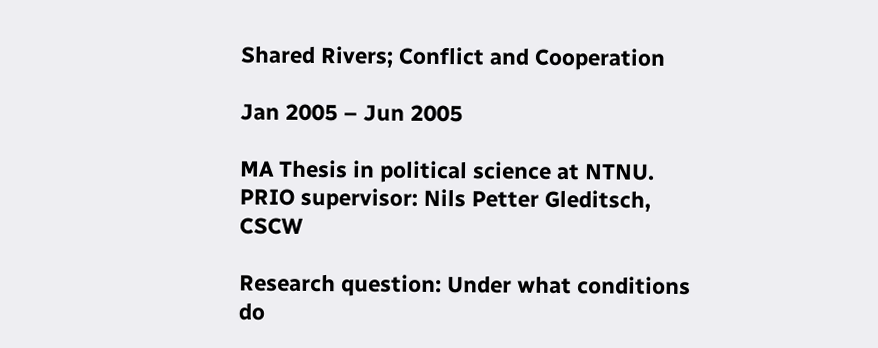Shared Rivers; Conflict and Cooperation

Jan 2005 – Jun 2005

MA Thesis in political science at NTNU.
PRIO supervisor: Nils Petter Gleditsch, CSCW

Research question: Under what conditions do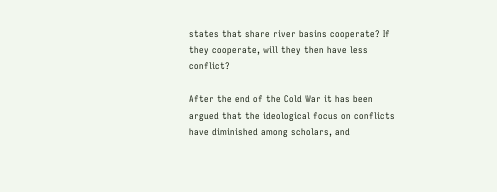states that share river basins cooperate? If they cooperate, will they then have less conflict?

After the end of the Cold War it has been argued that the ideological focus on conflicts have diminished among scholars, and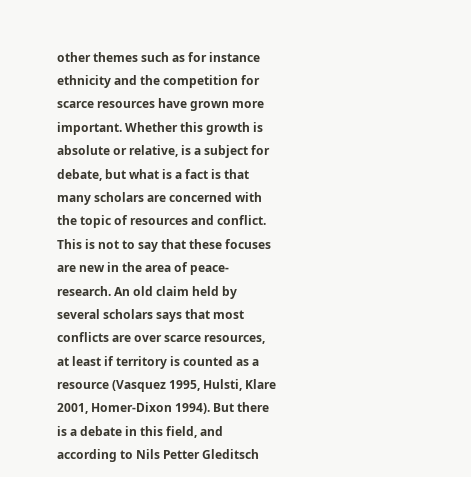other themes such as for instance ethnicity and the competition for scarce resources have grown more important. Whether this growth is absolute or relative, is a subject for debate, but what is a fact is that many scholars are concerned with the topic of resources and conflict. This is not to say that these focuses are new in the area of peace-research. An old claim held by several scholars says that most conflicts are over scarce resources, at least if territory is counted as a resource (Vasquez 1995, Hulsti, Klare 2001, Homer-Dixon 1994). But there is a debate in this field, and according to Nils Petter Gleditsch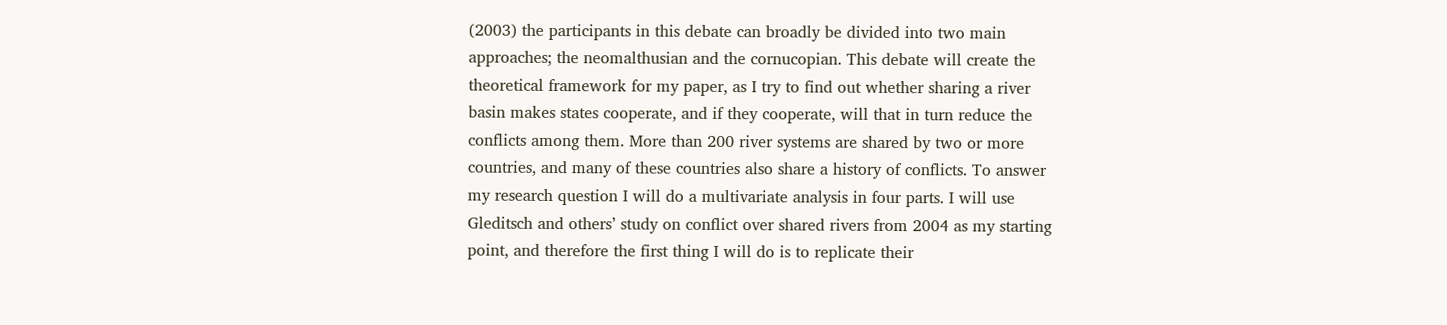(2003) the participants in this debate can broadly be divided into two main approaches; the neomalthusian and the cornucopian. This debate will create the theoretical framework for my paper, as I try to find out whether sharing a river basin makes states cooperate, and if they cooperate, will that in turn reduce the conflicts among them. More than 200 river systems are shared by two or more countries, and many of these countries also share a history of conflicts. To answer my research question I will do a multivariate analysis in four parts. I will use Gleditsch and others’ study on conflict over shared rivers from 2004 as my starting point, and therefore the first thing I will do is to replicate their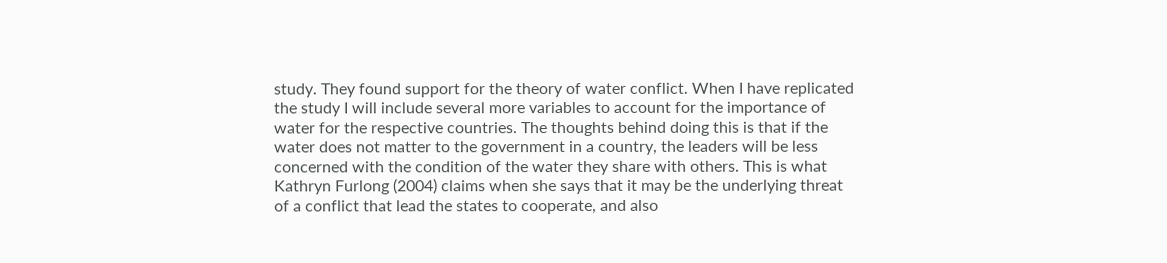study. They found support for the theory of water conflict. When I have replicated the study I will include several more variables to account for the importance of water for the respective countries. The thoughts behind doing this is that if the water does not matter to the government in a country, the leaders will be less concerned with the condition of the water they share with others. This is what Kathryn Furlong (2004) claims when she says that it may be the underlying threat of a conflict that lead the states to cooperate, and also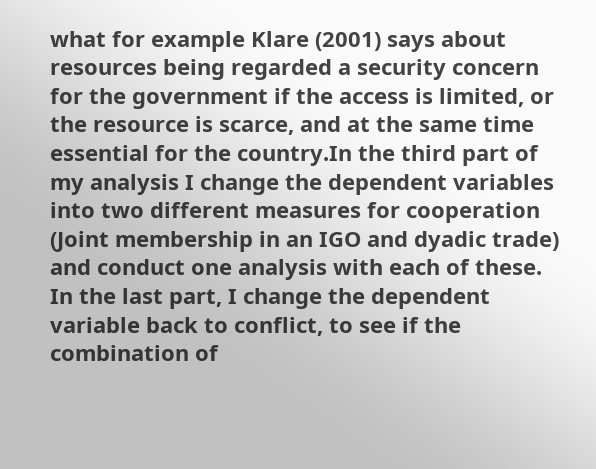what for example Klare (2001) says about resources being regarded a security concern for the government if the access is limited, or the resource is scarce, and at the same time essential for the country.In the third part of my analysis I change the dependent variables into two different measures for cooperation (Joint membership in an IGO and dyadic trade) and conduct one analysis with each of these. In the last part, I change the dependent variable back to conflict, to see if the combination of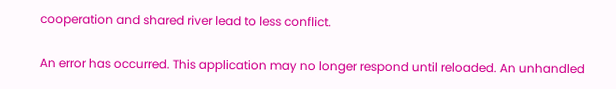cooperation and shared river lead to less conflict.

An error has occurred. This application may no longer respond until reloaded. An unhandled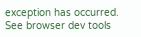exception has occurred. See browser dev tools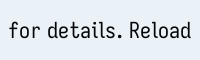for details. Reload